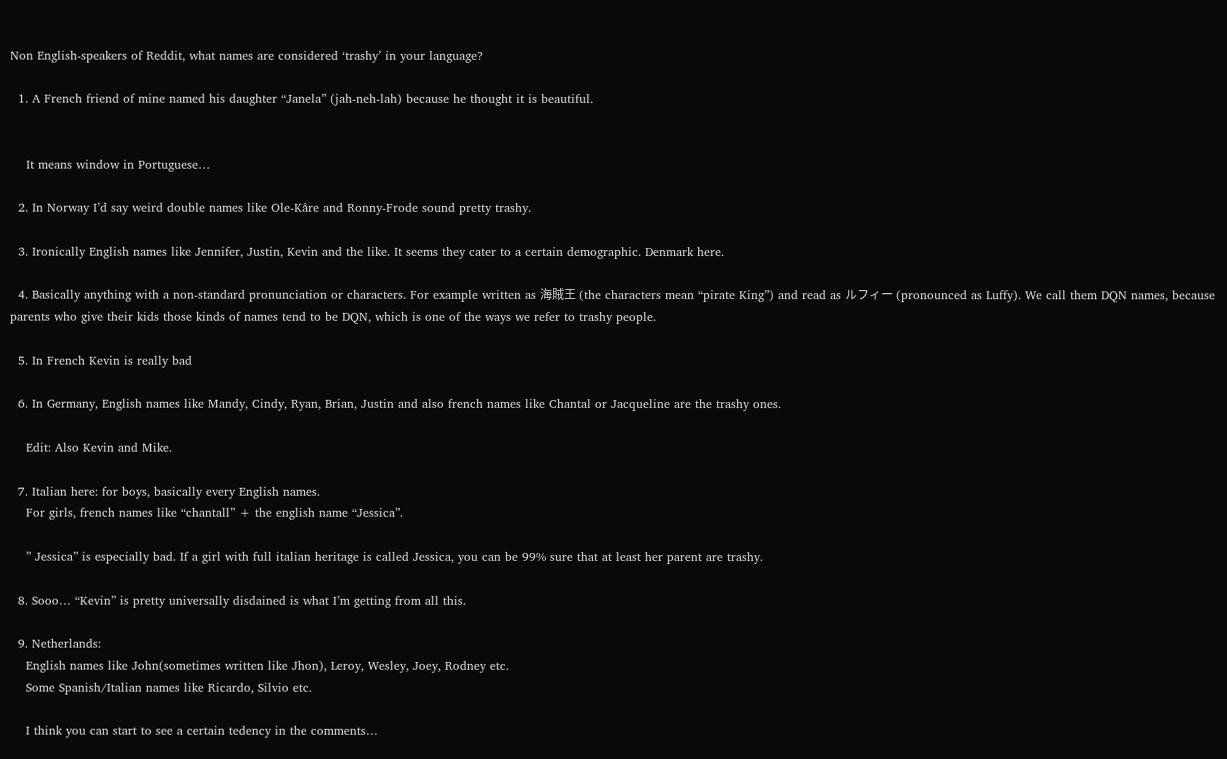Non English-speakers of Reddit, what names are considered ‘trashy’ in your language?

  1. A French friend of mine named his daughter “Janela” (jah-neh-lah) because he thought it is beautiful.


    It means window in Portuguese…

  2. In Norway I’d say weird double names like Ole-Kåre and Ronny-Frode sound pretty trashy.

  3. Ironically English names like Jennifer, Justin, Kevin and the like. It seems they cater to a certain demographic. Denmark here.

  4. Basically anything with a non-standard pronunciation or characters. For example written as 海賊王 (the characters mean “pirate King”) and read as ルフィー (pronounced as Luffy). We call them DQN names, because parents who give their kids those kinds of names tend to be DQN, which is one of the ways we refer to trashy people.

  5. In French Kevin is really bad

  6. In Germany, English names like Mandy, Cindy, Ryan, Brian, Justin and also french names like Chantal or Jacqueline are the trashy ones.

    Edit: Also Kevin and Mike.

  7. Italian here: for boys, basically every English names.
    For girls, french names like “chantall” + the english name “Jessica”.

    ” Jessica” is especially bad. If a girl with full italian heritage is called Jessica, you can be 99% sure that at least her parent are trashy.

  8. Sooo… “Kevin” is pretty universally disdained is what I’m getting from all this.

  9. Netherlands:
    English names like John(sometimes written like Jhon), Leroy, Wesley, Joey, Rodney etc.
    Some Spanish/Italian names like Ricardo, Silvio etc.

    I think you can start to see a certain tedency in the comments…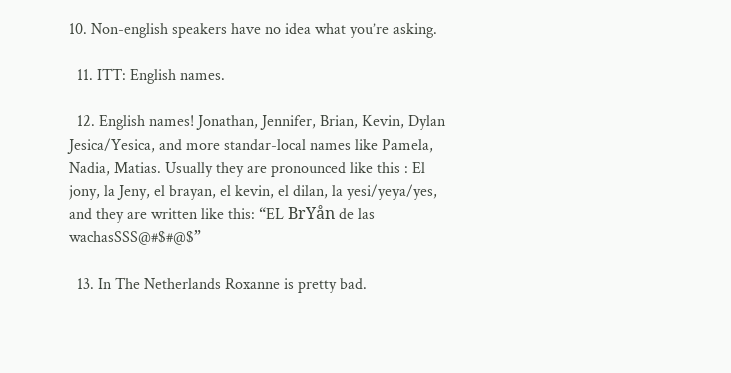10. Non-english speakers have no idea what you’re asking.

  11. ITT: English names.

  12. English names! Jonathan, Jennifer, Brian, Kevin, Dylan Jesica/Yesica, and more standar-local names like Pamela, Nadia, Matias. Usually they are pronounced like this : El jony, la Jeny, el brayan, el kevin, el dilan, la yesi/yeya/yes, and they are written like this: “EL BrYån de las wachasSSS@#$#@$”

  13. In The Netherlands Roxanne is pretty bad.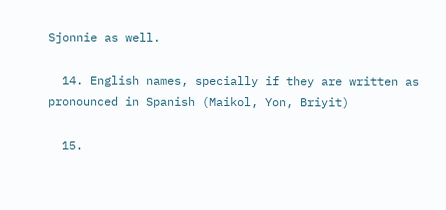Sjonnie as well.

  14. English names, specially if they are written as pronounced in Spanish (Maikol, Yon, Briyit)

  15.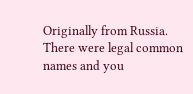Originally from Russia. There were legal common names and you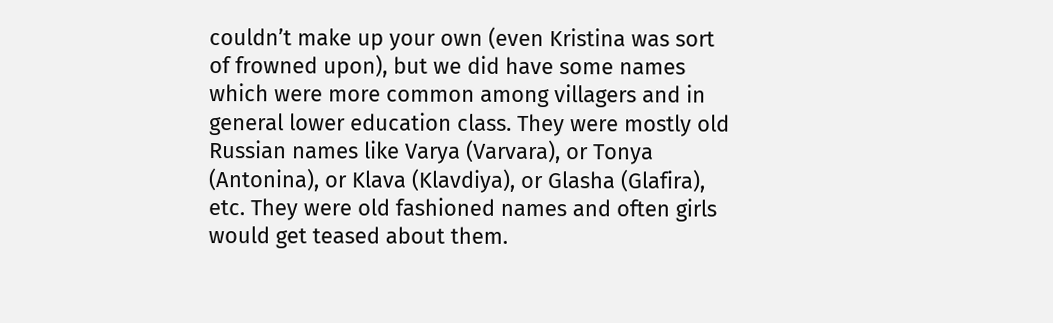couldn’t make up your own (even Kristina was sort of frowned upon), but we did have some names which were more common among villagers and in general lower education class. They were mostly old Russian names like Varya (Varvara), or Tonya (Antonina), or Klava (Klavdiya), or Glasha (Glafira), etc. They were old fashioned names and often girls would get teased about them.